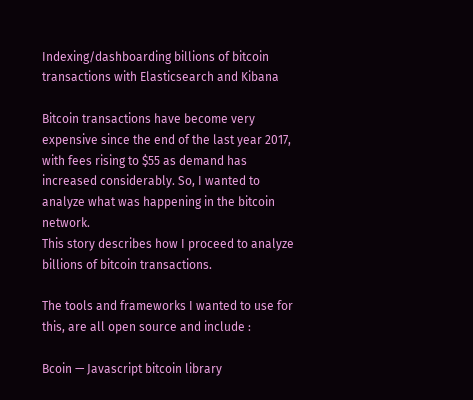Indexing/dashboarding billions of bitcoin transactions with Elasticsearch and Kibana

Bitcoin transactions have become very expensive since the end of the last year 2017, with fees rising to $55 as demand has increased considerably. So, I wanted to analyze what was happening in the bitcoin network.
This story describes how I proceed to analyze billions of bitcoin transactions.

The tools and frameworks I wanted to use for this, are all open source and include :

Bcoin — Javascript bitcoin library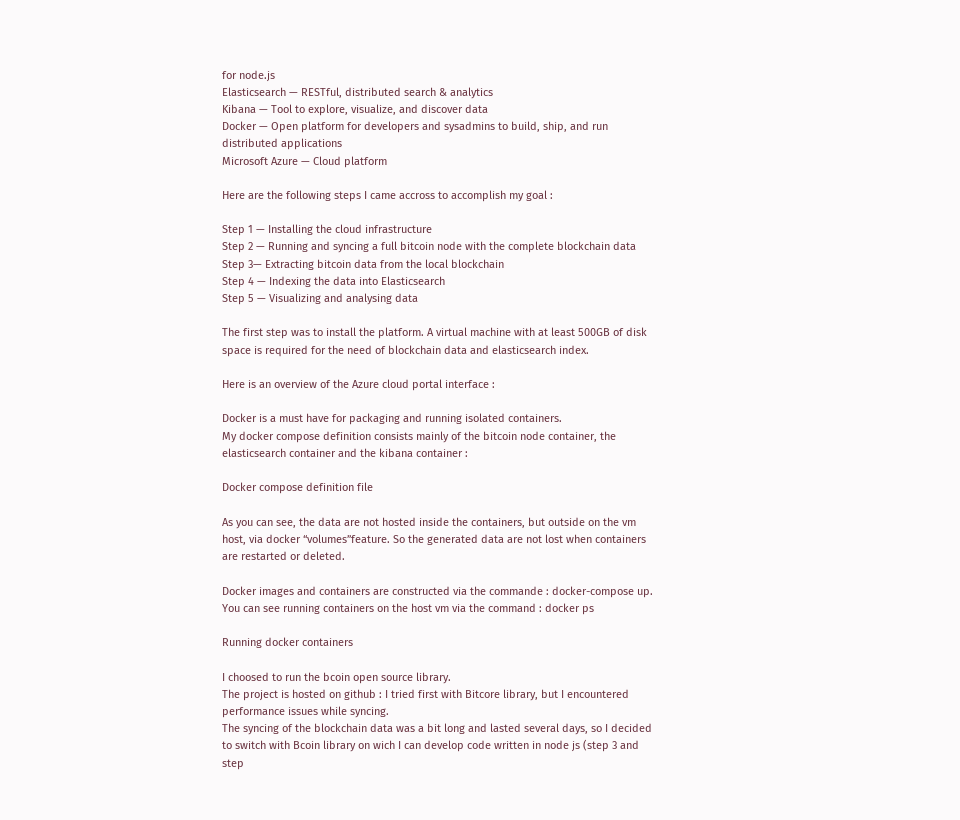for node.js
Elasticsearch — RESTful, distributed search & analytics
Kibana — Tool to explore, visualize, and discover data
Docker — Open platform for developers and sysadmins to build, ship, and run distributed applications
Microsoft Azure — Cloud platform

Here are the following steps I came accross to accomplish my goal :

Step 1 — Installing the cloud infrastructure
Step 2 — Running and syncing a full bitcoin node with the complete blockchain data
Step 3— Extracting bitcoin data from the local blockchain
Step 4 — Indexing the data into Elasticsearch
Step 5 — Visualizing and analysing data

The first step was to install the platform. A virtual machine with at least 500GB of disk space is required for the need of blockchain data and elasticsearch index.

Here is an overview of the Azure cloud portal interface :

Docker is a must have for packaging and running isolated containers.
My docker compose definition consists mainly of the bitcoin node container, the elasticsearch container and the kibana container :

Docker compose definition file

As you can see, the data are not hosted inside the containers, but outside on the vm host, via docker “volumes”feature. So the generated data are not lost when containers are restarted or deleted.

Docker images and containers are constructed via the commande : docker-compose up. You can see running containers on the host vm via the command : docker ps

Running docker containers

I choosed to run the bcoin open source library.
The project is hosted on github : I tried first with Bitcore library, but I encountered performance issues while syncing.
The syncing of the blockchain data was a bit long and lasted several days, so I decided to switch with Bcoin library on wich I can develop code written in node js (step 3 and step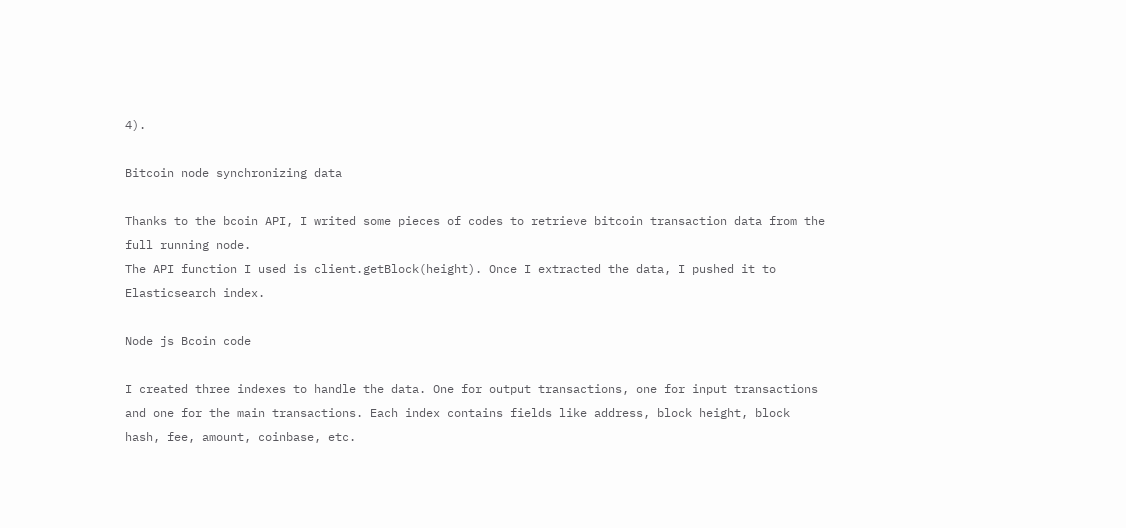4).

Bitcoin node synchronizing data

Thanks to the bcoin API, I writed some pieces of codes to retrieve bitcoin transaction data from the full running node.
The API function I used is client.getBlock(height). Once I extracted the data, I pushed it to Elasticsearch index.

Node js Bcoin code

I created three indexes to handle the data. One for output transactions, one for input transactions and one for the main transactions. Each index contains fields like address, block height, block hash, fee, amount, coinbase, etc.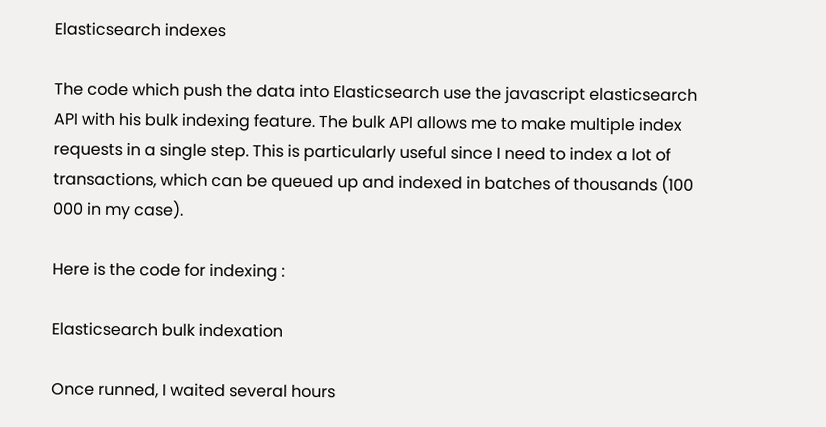Elasticsearch indexes

The code which push the data into Elasticsearch use the javascript elasticsearch API with his bulk indexing feature. The bulk API allows me to make multiple index requests in a single step. This is particularly useful since I need to index a lot of transactions, which can be queued up and indexed in batches of thousands (100 000 in my case).

Here is the code for indexing :

Elasticsearch bulk indexation

Once runned, I waited several hours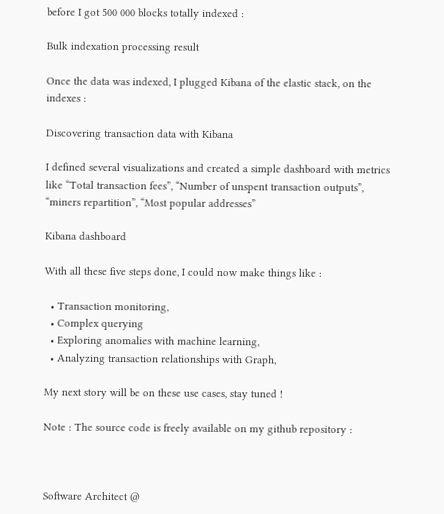before I got 500 000 blocks totally indexed :

Bulk indexation processing result

Once the data was indexed, I plugged Kibana of the elastic stack, on the indexes :

Discovering transaction data with Kibana

I defined several visualizations and created a simple dashboard with metrics like “Total transaction fees”, “Number of unspent transaction outputs”, “miners repartition”, “Most popular addresses”

Kibana dashboard

With all these five steps done, I could now make things like :

  • Transaction monitoring,
  • Complex querying
  • Exploring anomalies with machine learning,
  • Analyzing transaction relationships with Graph,

My next story will be on these use cases, stay tuned !

Note : The source code is freely available on my github repository :



Software Architect @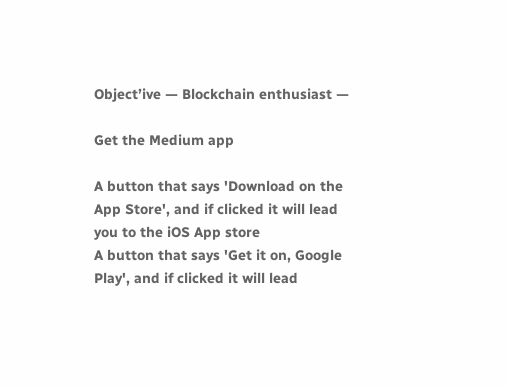Object’ive — Blockchain enthusiast —

Get the Medium app

A button that says 'Download on the App Store', and if clicked it will lead you to the iOS App store
A button that says 'Get it on, Google Play', and if clicked it will lead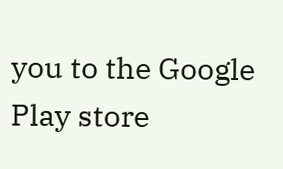you to the Google Play store